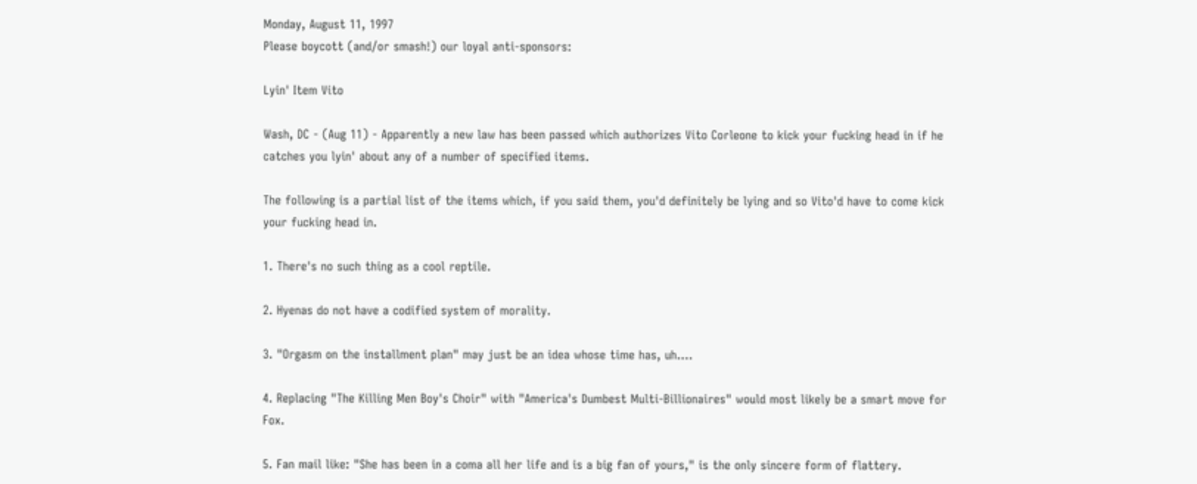Monday, August 11, 1997
Please boycott (and/or smash!) our loyal anti-sponsors:

Lyin' Item Vito

Wash, DC - (Aug 11) - Apparently a new law has been passed which authorizes Vito Corleone to kick your fucking head in if he catches you lyin' about any of a number of specified items.

The following is a partial list of the items which, if you said them, you'd definitely be lying and so Vito'd have to come kick your fucking head in.

1. There's no such thing as a cool reptile.

2. Hyenas do not have a codified system of morality.

3. "Orgasm on the installment plan" may just be an idea whose time has, uh....

4. Replacing "The Killing Men Boy's Choir" with "America's Dumbest Multi-Billionaires" would most likely be a smart move for Fox.

5. Fan mail like: "She has been in a coma all her life and is a big fan of yours," is the only sincere form of flattery.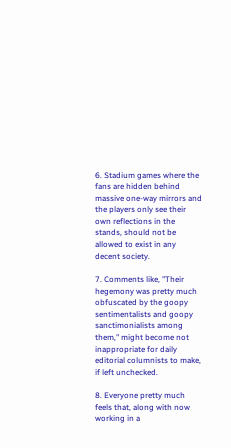6. Stadium games where the fans are hidden behind massive one-way mirrors and the players only see their own reflections in the stands, should not be allowed to exist in any decent society.

7. Comments like, "Their hegemony was pretty much obfuscated by the goopy sentimentalists and goopy sanctimonialists among them," might become not inappropriate for daily editorial columnists to make, if left unchecked.

8. Everyone pretty much feels that, along with now working in a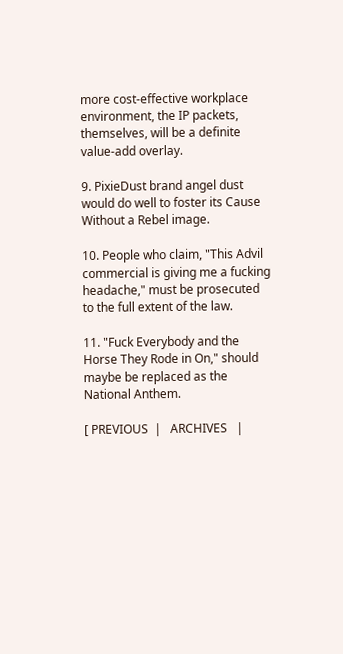more cost-effective workplace environment, the IP packets, themselves, will be a definite value-add overlay.

9. PixieDust brand angel dust would do well to foster its Cause Without a Rebel image.

10. People who claim, "This Advil commercial is giving me a fucking headache," must be prosecuted to the full extent of the law.

11. "Fuck Everybody and the Horse They Rode in On," should maybe be replaced as the National Anthem.

[ PREVIOUS  |   ARCHIVES   |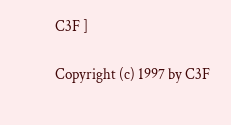C3F ]

Copyright (c) 1997 by C3F